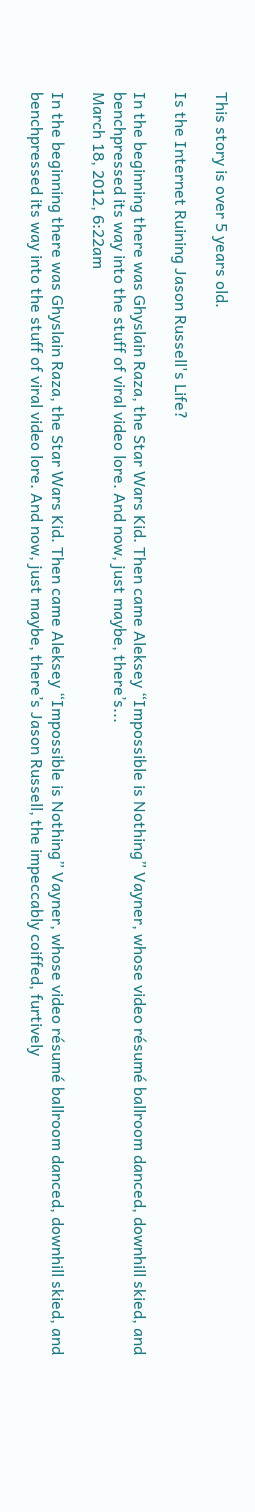This story is over 5 years old.

Is the Internet Ruining Jason Russell's Life?

In the beginning there was Ghyslain Raza, the Star Wars Kid. Then came Aleksey “Impossible is Nothing” Vayner, whose video résumé ballroom danced, downhill skied, and benchpressed its way into the stuff of viral video lore. And now, just maybe, there’s...
March 18, 2012, 6:22am

In the beginning there was Ghyslain Raza, the Star Wars Kid. Then came Aleksey “Impossible is Nothing” Vayner, whose video résumé ballroom danced, downhill skied, and benchpressed its way into the stuff of viral video lore. And now, just maybe, there’s Jason Russell, the impeccably coiffed, furtively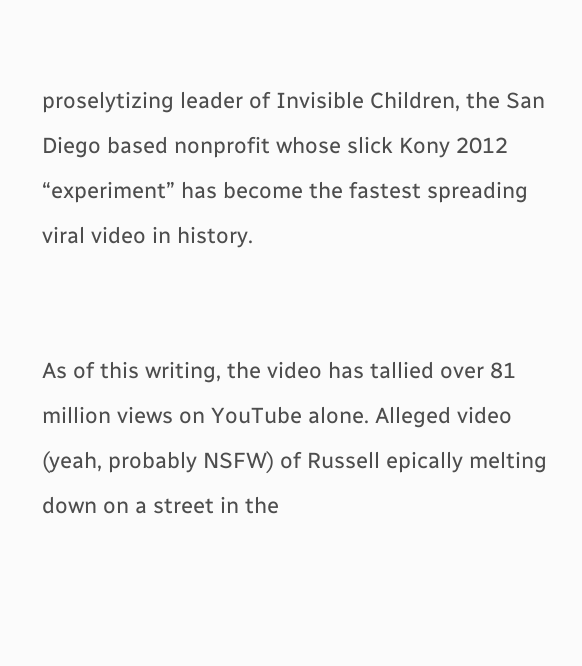proselytizing leader of Invisible Children, the San Diego based nonprofit whose slick Kony 2012 “experiment” has become the fastest spreading viral video in history.


As of this writing, the video has tallied over 81 million views on YouTube alone. Alleged video (yeah, probably NSFW) of Russell epically melting down on a street in the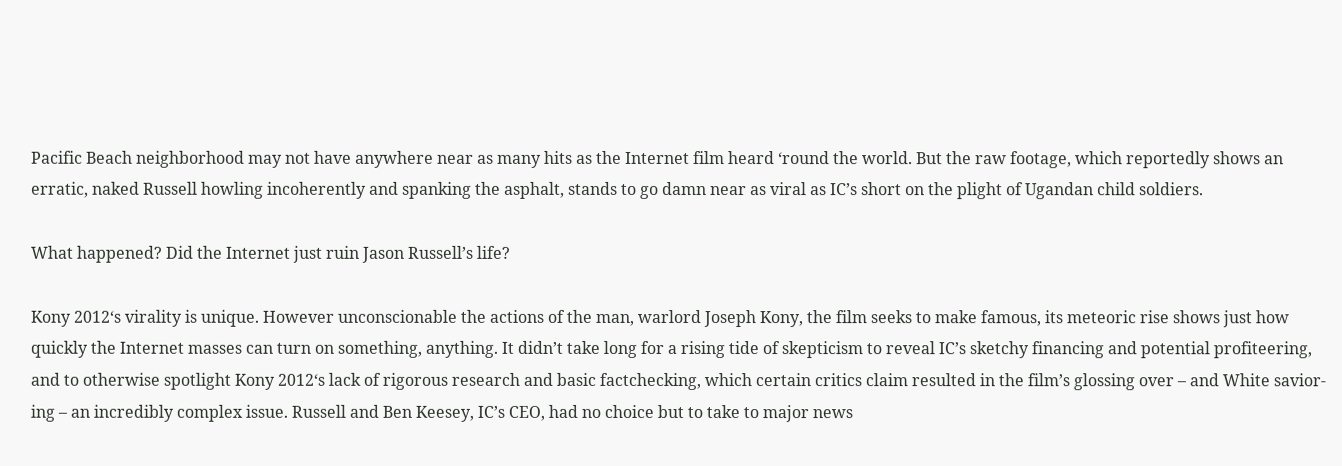Pacific Beach neighborhood may not have anywhere near as many hits as the Internet film heard ‘round the world. But the raw footage, which reportedly shows an erratic, naked Russell howling incoherently and spanking the asphalt, stands to go damn near as viral as IC’s short on the plight of Ugandan child soldiers.

What happened? Did the Internet just ruin Jason Russell’s life?

Kony 2012‘s virality is unique. However unconscionable the actions of the man, warlord Joseph Kony, the film seeks to make famous, its meteoric rise shows just how quickly the Internet masses can turn on something, anything. It didn’t take long for a rising tide of skepticism to reveal IC’s sketchy financing and potential profiteering, and to otherwise spotlight Kony 2012‘s lack of rigorous research and basic factchecking, which certain critics claim resulted in the film’s glossing over – and White savior-ing – an incredibly complex issue. Russell and Ben Keesey, IC’s CEO, had no choice but to take to major news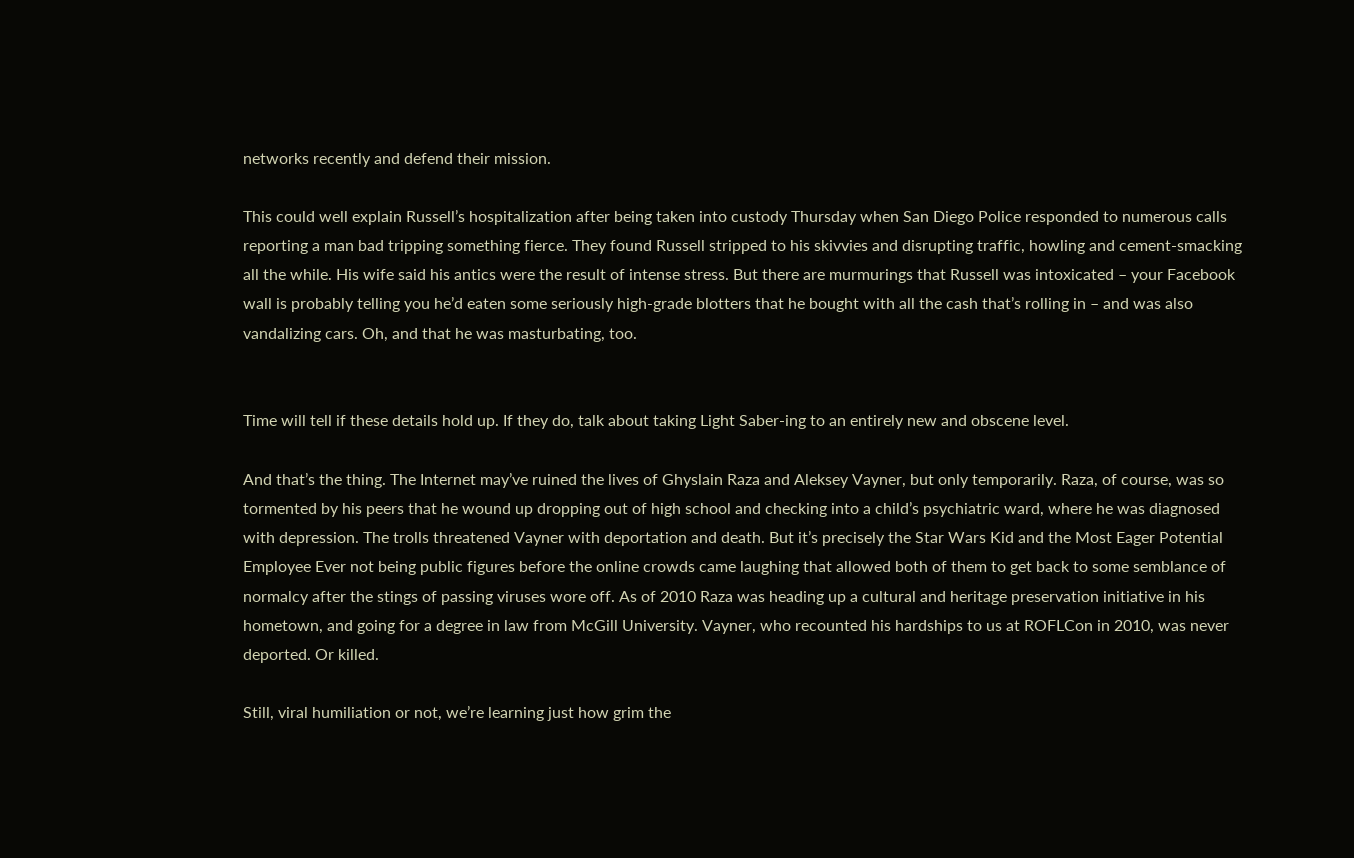networks recently and defend their mission.

This could well explain Russell’s hospitalization after being taken into custody Thursday when San Diego Police responded to numerous calls reporting a man bad tripping something fierce. They found Russell stripped to his skivvies and disrupting traffic, howling and cement-smacking all the while. His wife said his antics were the result of intense stress. But there are murmurings that Russell was intoxicated – your Facebook wall is probably telling you he’d eaten some seriously high-grade blotters that he bought with all the cash that’s rolling in – and was also vandalizing cars. Oh, and that he was masturbating, too.


Time will tell if these details hold up. If they do, talk about taking Light Saber-ing to an entirely new and obscene level.

And that’s the thing. The Internet may’ve ruined the lives of Ghyslain Raza and Aleksey Vayner, but only temporarily. Raza, of course, was so tormented by his peers that he wound up dropping out of high school and checking into a child’s psychiatric ward, where he was diagnosed with depression. The trolls threatened Vayner with deportation and death. But it’s precisely the Star Wars Kid and the Most Eager Potential Employee Ever not being public figures before the online crowds came laughing that allowed both of them to get back to some semblance of normalcy after the stings of passing viruses wore off. As of 2010 Raza was heading up a cultural and heritage preservation initiative in his hometown, and going for a degree in law from McGill University. Vayner, who recounted his hardships to us at ROFLCon in 2010, was never deported. Or killed.

Still, viral humiliation or not, we’re learning just how grim the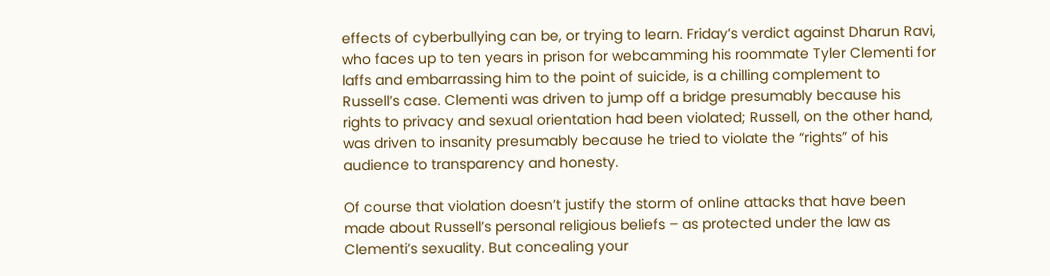effects of cyberbullying can be, or trying to learn. Friday’s verdict against Dharun Ravi, who faces up to ten years in prison for webcamming his roommate Tyler Clementi for laffs and embarrassing him to the point of suicide, is a chilling complement to Russell’s case. Clementi was driven to jump off a bridge presumably because his rights to privacy and sexual orientation had been violated; Russell, on the other hand, was driven to insanity presumably because he tried to violate the “rights” of his audience to transparency and honesty.

Of course that violation doesn’t justify the storm of online attacks that have been made about Russell’s personal religious beliefs – as protected under the law as Clementi’s sexuality. But concealing your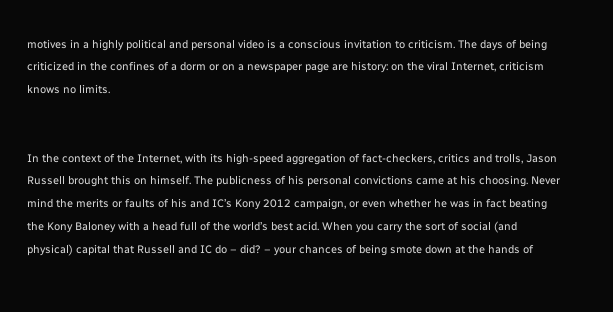motives in a highly political and personal video is a conscious invitation to criticism. The days of being criticized in the confines of a dorm or on a newspaper page are history: on the viral Internet, criticism knows no limits.


In the context of the Internet, with its high-speed aggregation of fact-checkers, critics and trolls, Jason Russell brought this on himself. The publicness of his personal convictions came at his choosing. Never mind the merits or faults of his and IC’s Kony 2012 campaign, or even whether he was in fact beating the Kony Baloney with a head full of the world’s best acid. When you carry the sort of social (and physical) capital that Russell and IC do – did? – your chances of being smote down at the hands of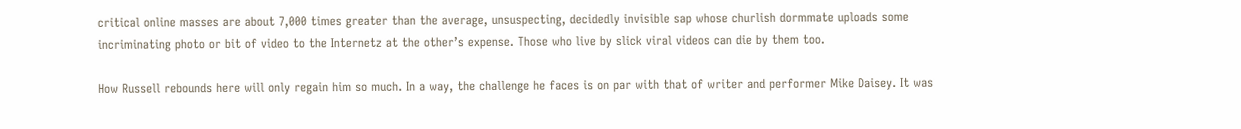critical online masses are about 7,000 times greater than the average, unsuspecting, decidedly invisible sap whose churlish dormmate uploads some incriminating photo or bit of video to the Internetz at the other’s expense. Those who live by slick viral videos can die by them too.

How Russell rebounds here will only regain him so much. In a way, the challenge he faces is on par with that of writer and performer Mike Daisey. It was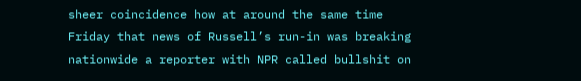sheer coincidence how at around the same time Friday that news of Russell’s run-in was breaking nationwide a reporter with NPR called bullshit on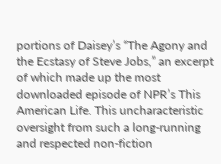portions of Daisey’s “The Agony and the Ecstasy of Steve Jobs,” an excerpt of which made up the most downloaded episode of NPR’s This American Life. This uncharacteristic oversight from such a long-running and respected non-fiction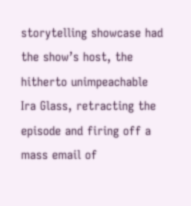storytelling showcase had the show’s host, the hitherto unimpeachable Ira Glass, retracting the episode and firing off a mass email of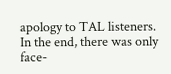apology to TAL listeners. In the end, there was only face-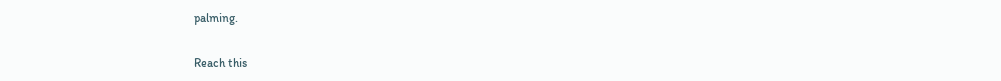palming.


Reach this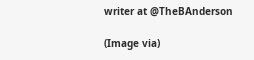writer at @TheBAnderson

(Image via)